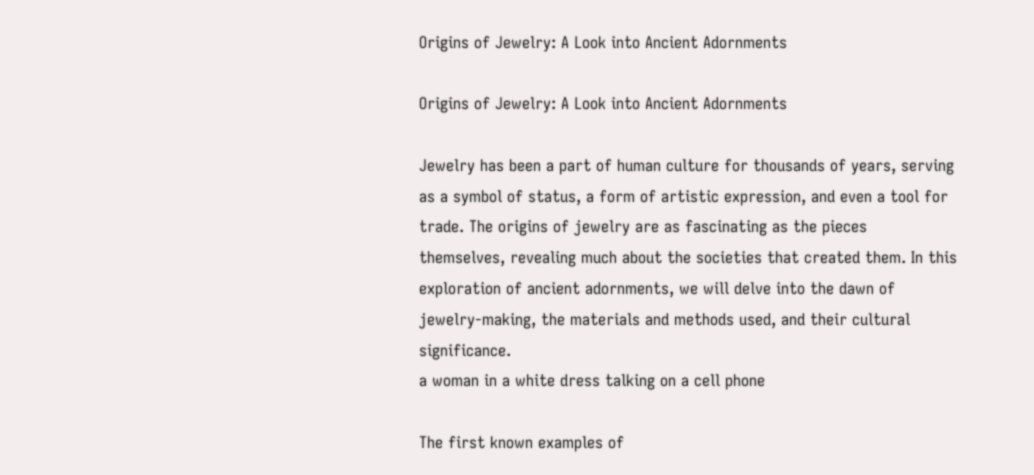Origins of Jewelry: A Look into Ancient Adornments

Origins of Jewelry: A Look into Ancient Adornments

Jewelry has been a part of human culture for thousands of years, serving as a symbol of status, a form of artistic expression, and even a tool for trade. The origins of jewelry are as fascinating as the pieces themselves, revealing much about the societies that created them. In this exploration of ancient adornments, we will delve into the dawn of jewelry-making, the materials and methods used, and their cultural significance.
a woman in a white dress talking on a cell phone

The first known examples of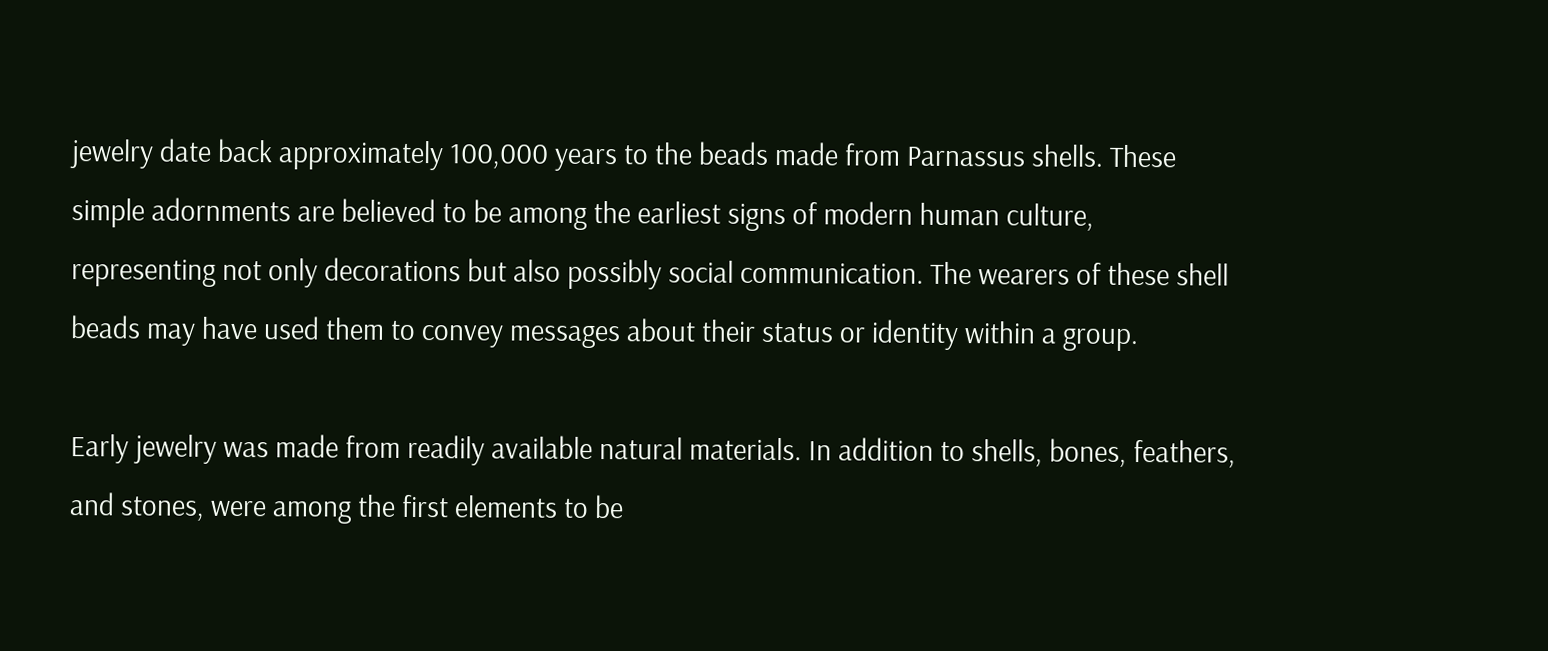jewelry date back approximately 100,000 years to the beads made from Parnassus shells. These simple adornments are believed to be among the earliest signs of modern human culture, representing not only decorations but also possibly social communication. The wearers of these shell beads may have used them to convey messages about their status or identity within a group.

Early jewelry was made from readily available natural materials. In addition to shells, bones, feathers, and stones, were among the first elements to be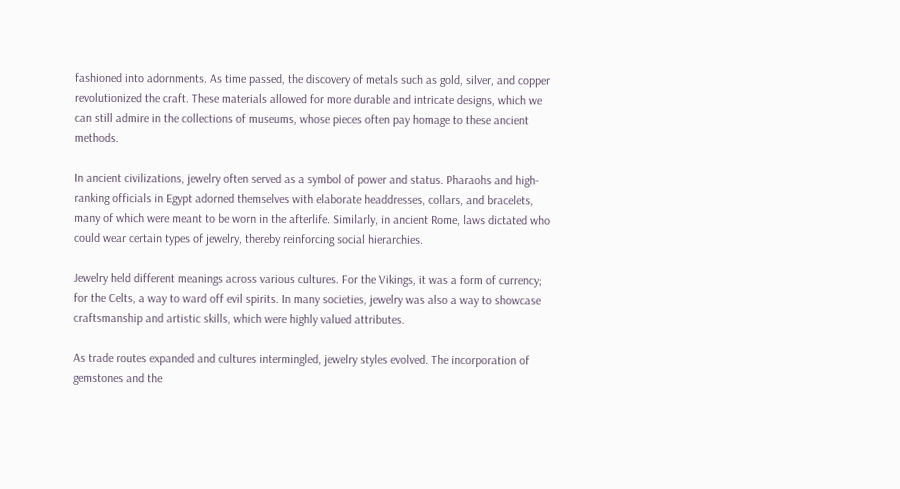fashioned into adornments. As time passed, the discovery of metals such as gold, silver, and copper revolutionized the craft. These materials allowed for more durable and intricate designs, which we can still admire in the collections of museums, whose pieces often pay homage to these ancient methods.

In ancient civilizations, jewelry often served as a symbol of power and status. Pharaohs and high-ranking officials in Egypt adorned themselves with elaborate headdresses, collars, and bracelets, many of which were meant to be worn in the afterlife. Similarly, in ancient Rome, laws dictated who could wear certain types of jewelry, thereby reinforcing social hierarchies.

Jewelry held different meanings across various cultures. For the Vikings, it was a form of currency; for the Celts, a way to ward off evil spirits. In many societies, jewelry was also a way to showcase craftsmanship and artistic skills, which were highly valued attributes.

As trade routes expanded and cultures intermingled, jewelry styles evolved. The incorporation of gemstones and the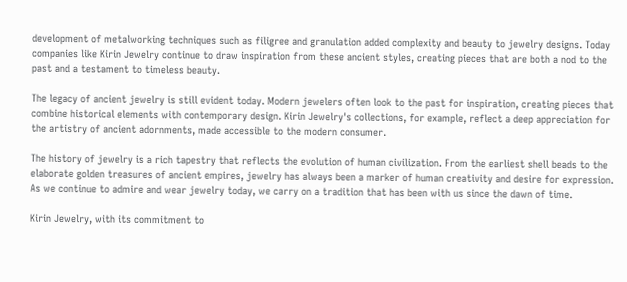development of metalworking techniques such as filigree and granulation added complexity and beauty to jewelry designs. Today companies like Kirin Jewelry continue to draw inspiration from these ancient styles, creating pieces that are both a nod to the past and a testament to timeless beauty.

The legacy of ancient jewelry is still evident today. Modern jewelers often look to the past for inspiration, creating pieces that combine historical elements with contemporary design. Kirin Jewelry's collections, for example, reflect a deep appreciation for the artistry of ancient adornments, made accessible to the modern consumer.

The history of jewelry is a rich tapestry that reflects the evolution of human civilization. From the earliest shell beads to the elaborate golden treasures of ancient empires, jewelry has always been a marker of human creativity and desire for expression. As we continue to admire and wear jewelry today, we carry on a tradition that has been with us since the dawn of time.

Kirin Jewelry, with its commitment to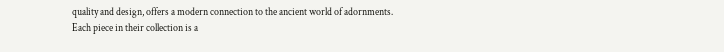quality and design, offers a modern connection to the ancient world of adornments. Each piece in their collection is a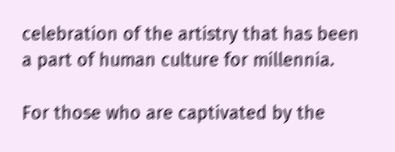celebration of the artistry that has been a part of human culture for millennia.

For those who are captivated by the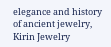elegance and history of ancient jewelry, Kirin Jewelry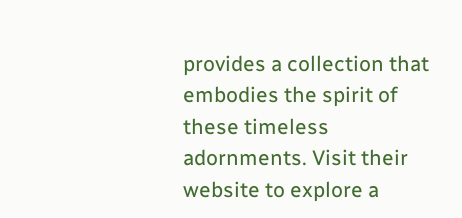provides a collection that embodies the spirit of these timeless adornments. Visit their website to explore a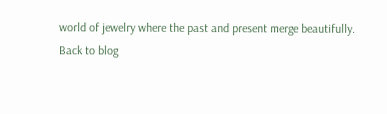world of jewelry where the past and present merge beautifully.
Back to blog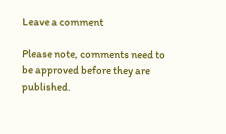Leave a comment

Please note, comments need to be approved before they are published.